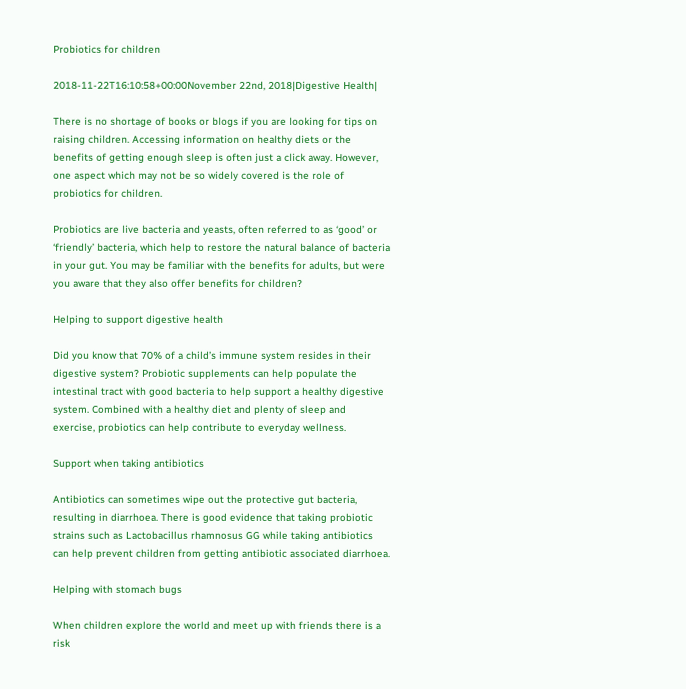Probiotics for children

2018-11-22T16:10:58+00:00November 22nd, 2018|Digestive Health|

There is no shortage of books or blogs if you are looking for tips on raising children. Accessing information on healthy diets or the benefits of getting enough sleep is often just a click away. However, one aspect which may not be so widely covered is the role of probiotics for children.

Probiotics are live bacteria and yeasts, often referred to as ‘good’ or ‘friendly’ bacteria, which help to restore the natural balance of bacteria in your gut. You may be familiar with the benefits for adults, but were you aware that they also offer benefits for children?

Helping to support digestive health

Did you know that 70% of a child’s immune system resides in their digestive system? Probiotic supplements can help populate the intestinal tract with good bacteria to help support a healthy digestive system. Combined with a healthy diet and plenty of sleep and exercise, probiotics can help contribute to everyday wellness.

Support when taking antibiotics

Antibiotics can sometimes wipe out the protective gut bacteria, resulting in diarrhoea. There is good evidence that taking probiotic strains such as Lactobacillus rhamnosus GG while taking antibiotics can help prevent children from getting antibiotic associated diarrhoea.

Helping with stomach bugs

When children explore the world and meet up with friends there is a risk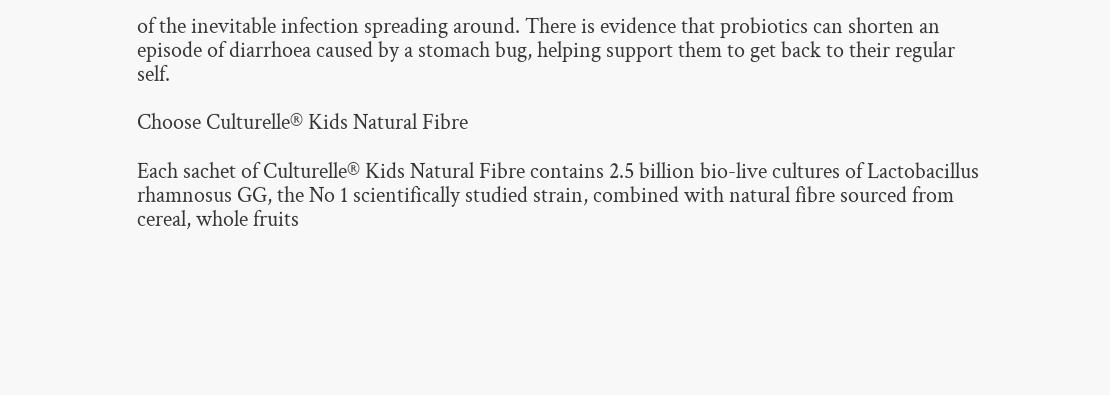of the inevitable infection spreading around. There is evidence that probiotics can shorten an episode of diarrhoea caused by a stomach bug, helping support them to get back to their regular self.

Choose Culturelle® Kids Natural Fibre

Each sachet of Culturelle® Kids Natural Fibre contains 2.5 billion bio-live cultures of Lactobacillus rhamnosus GG, the No 1 scientifically studied strain, combined with natural fibre sourced from cereal, whole fruits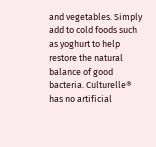and vegetables. Simply add to cold foods such as yoghurt to help restore the natural balance of good bacteria. Culturelle® has no artificial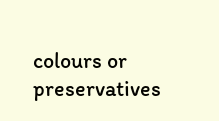colours or preservatives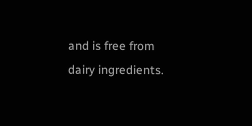and is free from dairy ingredients.